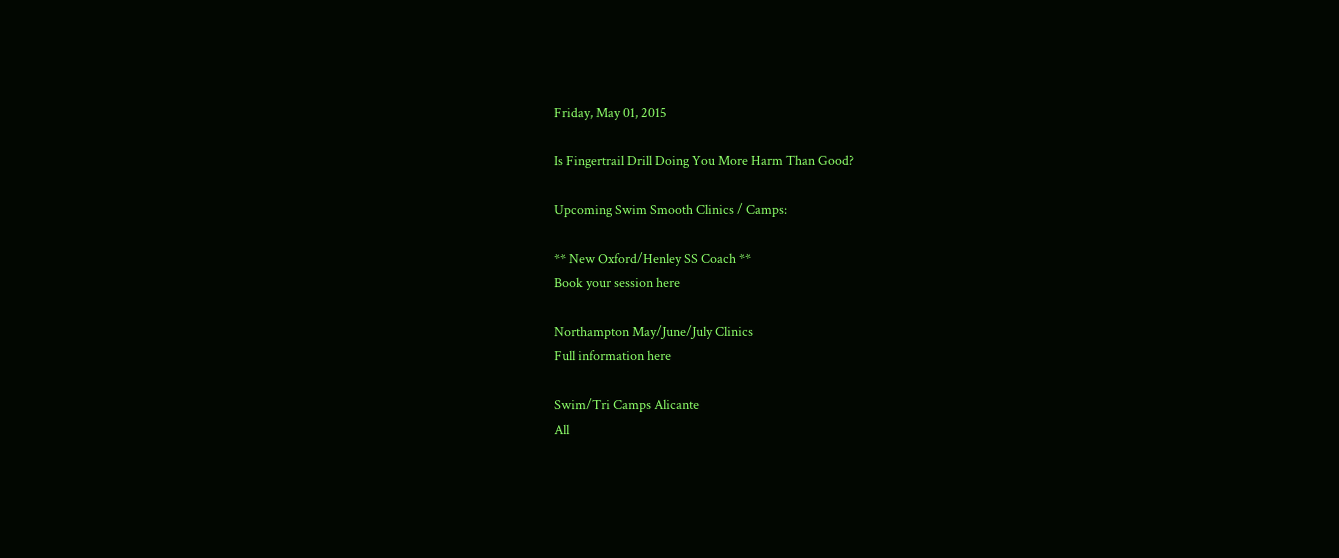Friday, May 01, 2015

Is Fingertrail Drill Doing You More Harm Than Good?

Upcoming Swim Smooth Clinics / Camps:

** New Oxford/Henley SS Coach **
Book your session here

Northampton May/June/July Clinics
Full information here

Swim/Tri Camps Alicante
All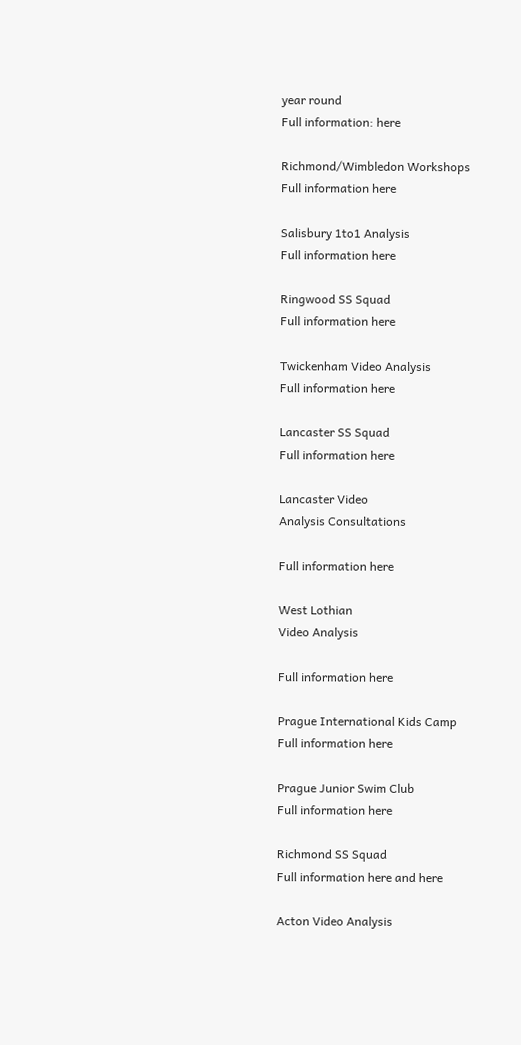year round
Full information: here

Richmond/Wimbledon Workshops
Full information here

Salisbury 1to1 Analysis
Full information here

Ringwood SS Squad
Full information here

Twickenham Video Analysis
Full information here

Lancaster SS Squad
Full information here

Lancaster Video
Analysis Consultations

Full information here

West Lothian
Video Analysis

Full information here

Prague International Kids Camp
Full information here

Prague Junior Swim Club
Full information here

Richmond SS Squad
Full information here and here

Acton Video Analysis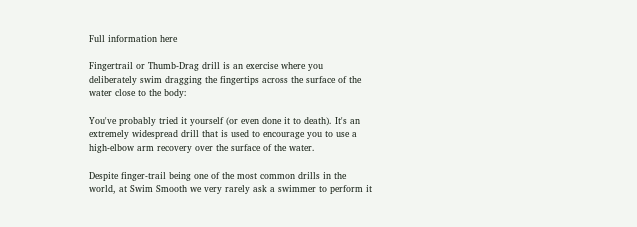Full information here

Fingertrail or Thumb-Drag drill is an exercise where you deliberately swim dragging the fingertips across the surface of the water close to the body:

You've probably tried it yourself (or even done it to death). It's an extremely widespread drill that is used to encourage you to use a high-elbow arm recovery over the surface of the water.

Despite finger-trail being one of the most common drills in the world, at Swim Smooth we very rarely ask a swimmer to perform it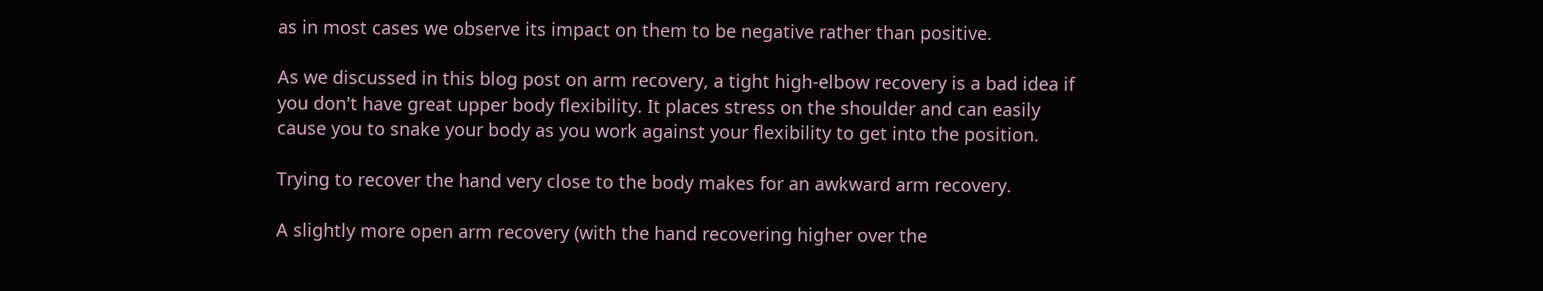as in most cases we observe its impact on them to be negative rather than positive.

As we discussed in this blog post on arm recovery, a tight high-elbow recovery is a bad idea if you don't have great upper body flexibility. It places stress on the shoulder and can easily cause you to snake your body as you work against your flexibility to get into the position.

Trying to recover the hand very close to the body makes for an awkward arm recovery.

A slightly more open arm recovery (with the hand recovering higher over the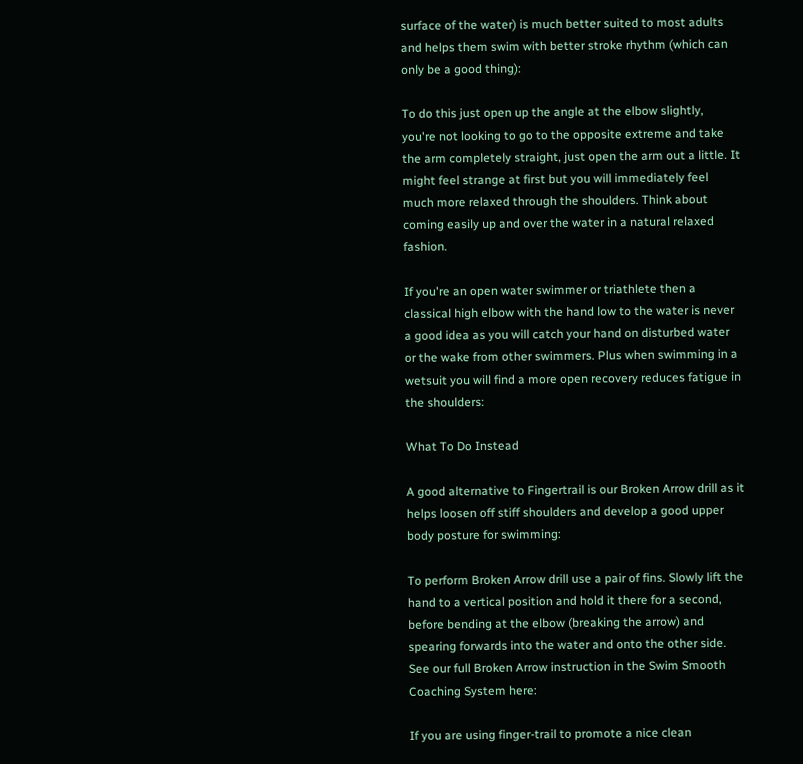surface of the water) is much better suited to most adults and helps them swim with better stroke rhythm (which can only be a good thing):

To do this just open up the angle at the elbow slightly, you're not looking to go to the opposite extreme and take the arm completely straight, just open the arm out a little. It might feel strange at first but you will immediately feel much more relaxed through the shoulders. Think about coming easily up and over the water in a natural relaxed fashion.

If you're an open water swimmer or triathlete then a classical high elbow with the hand low to the water is never a good idea as you will catch your hand on disturbed water or the wake from other swimmers. Plus when swimming in a wetsuit you will find a more open recovery reduces fatigue in the shoulders:

What To Do Instead

A good alternative to Fingertrail is our Broken Arrow drill as it helps loosen off stiff shoulders and develop a good upper body posture for swimming:

To perform Broken Arrow drill use a pair of fins. Slowly lift the hand to a vertical position and hold it there for a second, before bending at the elbow (breaking the arrow) and spearing forwards into the water and onto the other side. See our full Broken Arrow instruction in the Swim Smooth Coaching System here:

If you are using finger-trail to promote a nice clean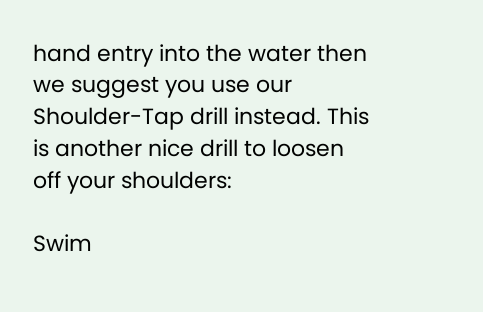hand entry into the water then we suggest you use our Shoulder-Tap drill instead. This is another nice drill to loosen off your shoulders:

Swim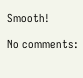Smooth!

No comments: